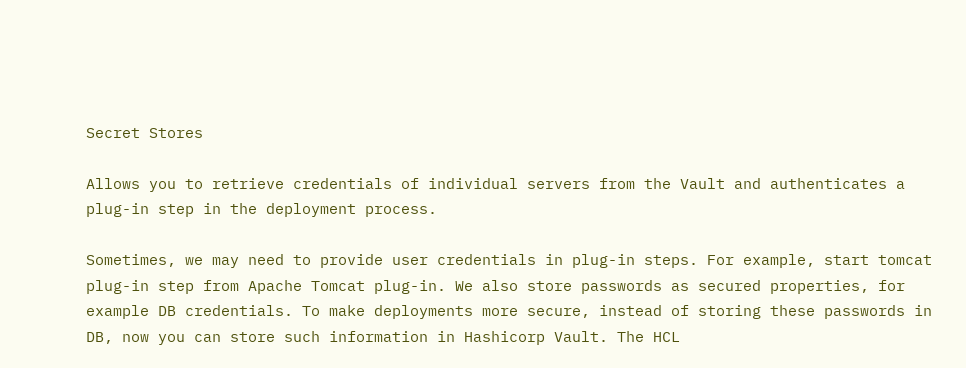Secret Stores

Allows you to retrieve credentials of individual servers from the Vault and authenticates a plug-in step in the deployment process.

Sometimes, we may need to provide user credentials in plug-in steps. For example, start tomcat plug-in step from Apache Tomcat plug-in. We also store passwords as secured properties, for example DB credentials. To make deployments more secure, instead of storing these passwords in DB, now you can store such information in Hashicorp Vault. The HCL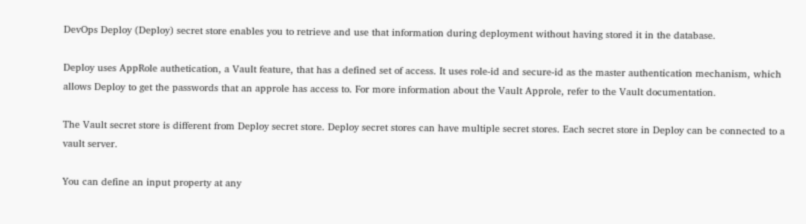DevOps Deploy (Deploy) secret store enables you to retrieve and use that information during deployment without having stored it in the database.

Deploy uses AppRole authetication, a Vault feature, that has a defined set of access. It uses role-id and secure-id as the master authentication mechanism, which allows Deploy to get the passwords that an approle has access to. For more information about the Vault Approle, refer to the Vault documentation.

The Vault secret store is different from Deploy secret store. Deploy secret stores can have multiple secret stores. Each secret store in Deploy can be connected to a vault server.

You can define an input property at any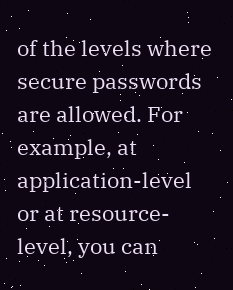of the levels where secure passwords are allowed. For example, at application-level or at resource-level, you can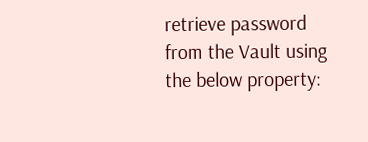retrieve password from the Vault using the below property: